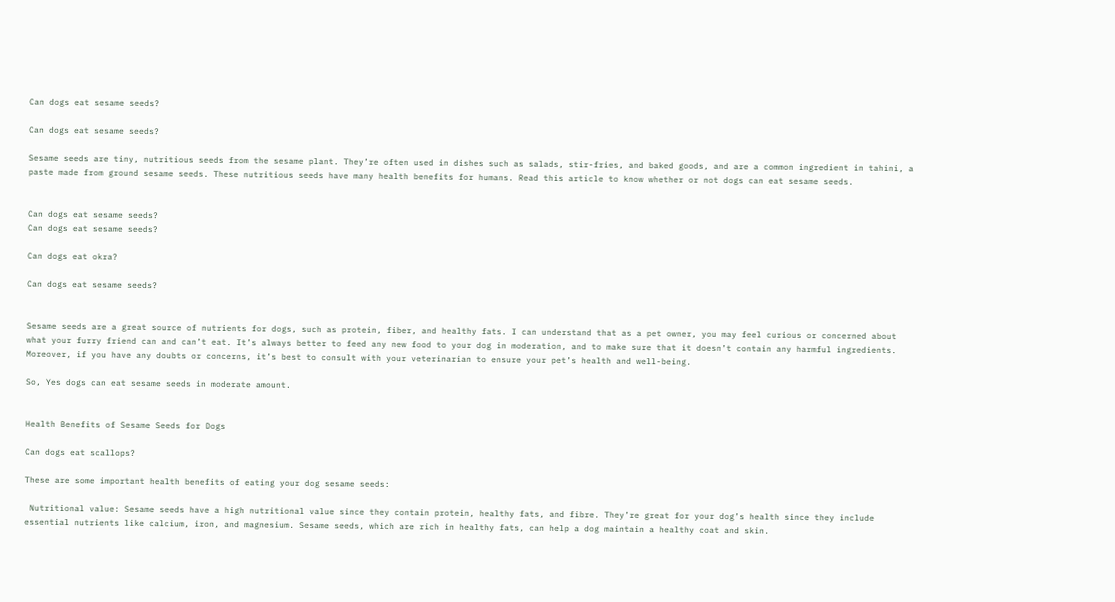Can dogs eat sesame seeds?

Can dogs eat sesame seeds?

Sesame seeds are tiny, nutritious seeds from the sesame plant. They’re often used in dishes such as salads, stir-fries, and baked goods, and are a common ingredient in tahini, a paste made from ground sesame seeds. These nutritious seeds have many health benefits for humans. Read this article to know whether or not dogs can eat sesame seeds.


Can dogs eat sesame seeds?
Can dogs eat sesame seeds?

Can dogs eat okra?

Can dogs eat sesame seeds?


Sesame seeds are a great source of nutrients for dogs, such as protein, fiber, and healthy fats. I can understand that as a pet owner, you may feel curious or concerned about what your furry friend can and can’t eat. It’s always better to feed any new food to your dog in moderation, and to make sure that it doesn’t contain any harmful ingredients. Moreover, if you have any doubts or concerns, it’s best to consult with your veterinarian to ensure your pet’s health and well-being.

So, Yes dogs can eat sesame seeds in moderate amount.


Health Benefits of Sesame Seeds for Dogs

Can dogs eat scallops?

These are some important health benefits of eating your dog sesame seeds:

 Nutritional value: Sesame seeds have a high nutritional value since they contain protein, healthy fats, and fibre. They’re great for your dog’s health since they include essential nutrients like calcium, iron, and magnesium. Sesame seeds, which are rich in healthy fats, can help a dog maintain a healthy coat and skin.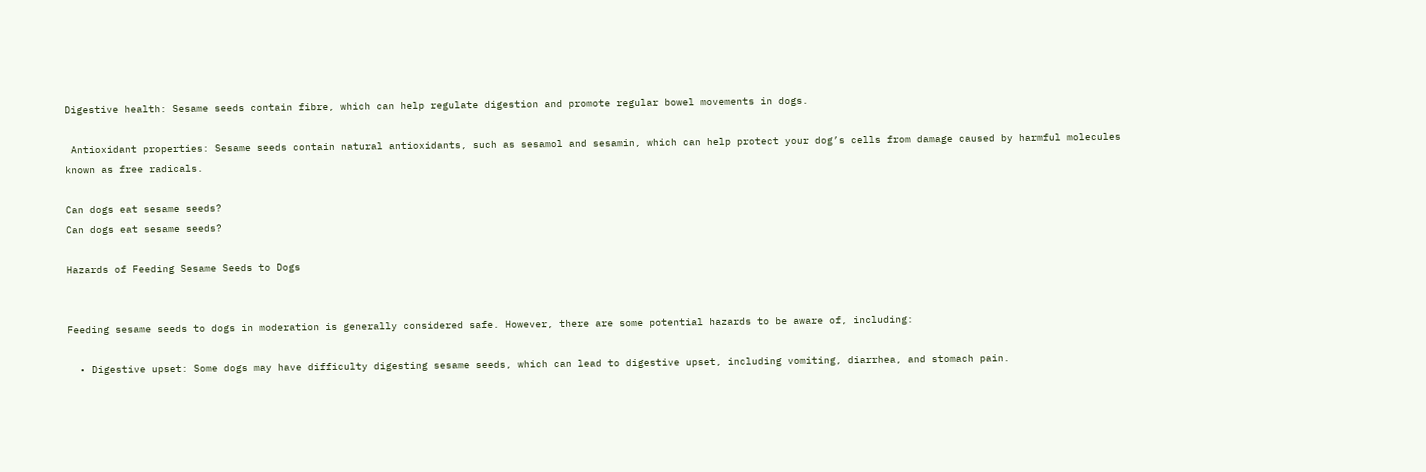Digestive health: Sesame seeds contain fibre, which can help regulate digestion and promote regular bowel movements in dogs.

 Antioxidant properties: Sesame seeds contain natural antioxidants, such as sesamol and sesamin, which can help protect your dog’s cells from damage caused by harmful molecules known as free radicals.

Can dogs eat sesame seeds?
Can dogs eat sesame seeds?

Hazards of Feeding Sesame Seeds to Dogs


Feeding sesame seeds to dogs in moderation is generally considered safe. However, there are some potential hazards to be aware of, including:

  • Digestive upset: Some dogs may have difficulty digesting sesame seeds, which can lead to digestive upset, including vomiting, diarrhea, and stomach pain.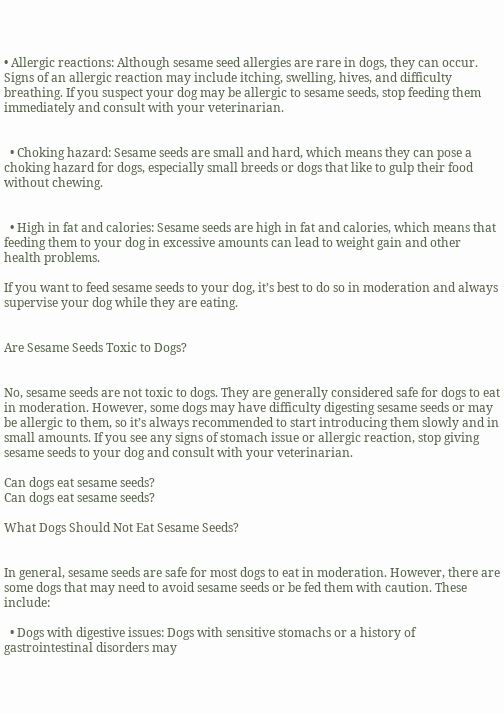• Allergic reactions: Although sesame seed allergies are rare in dogs, they can occur. Signs of an allergic reaction may include itching, swelling, hives, and difficulty breathing. If you suspect your dog may be allergic to sesame seeds, stop feeding them immediately and consult with your veterinarian.


  • Choking hazard: Sesame seeds are small and hard, which means they can pose a choking hazard for dogs, especially small breeds or dogs that like to gulp their food without chewing.


  • High in fat and calories: Sesame seeds are high in fat and calories, which means that feeding them to your dog in excessive amounts can lead to weight gain and other health problems.

If you want to feed sesame seeds to your dog, it’s best to do so in moderation and always supervise your dog while they are eating.


Are Sesame Seeds Toxic to Dogs?


No, sesame seeds are not toxic to dogs. They are generally considered safe for dogs to eat in moderation. However, some dogs may have difficulty digesting sesame seeds or may be allergic to them, so it’s always recommended to start introducing them slowly and in small amounts. If you see any signs of stomach issue or allergic reaction, stop giving sesame seeds to your dog and consult with your veterinarian.

Can dogs eat sesame seeds?
Can dogs eat sesame seeds?

What Dogs Should Not Eat Sesame Seeds?


In general, sesame seeds are safe for most dogs to eat in moderation. However, there are some dogs that may need to avoid sesame seeds or be fed them with caution. These include:

  • Dogs with digestive issues: Dogs with sensitive stomachs or a history of gastrointestinal disorders may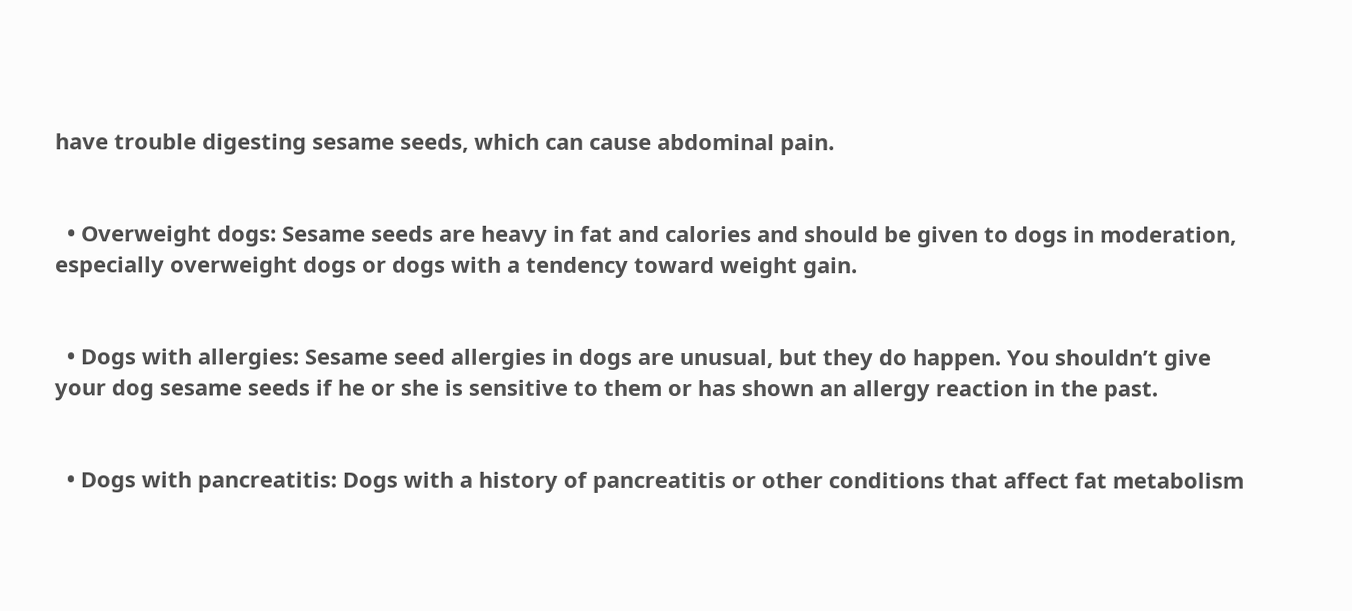have trouble digesting sesame seeds, which can cause abdominal pain.


  • Overweight dogs: Sesame seeds are heavy in fat and calories and should be given to dogs in moderation, especially overweight dogs or dogs with a tendency toward weight gain.


  • Dogs with allergies: Sesame seed allergies in dogs are unusual, but they do happen. You shouldn’t give your dog sesame seeds if he or she is sensitive to them or has shown an allergy reaction in the past.


  • Dogs with pancreatitis: Dogs with a history of pancreatitis or other conditions that affect fat metabolism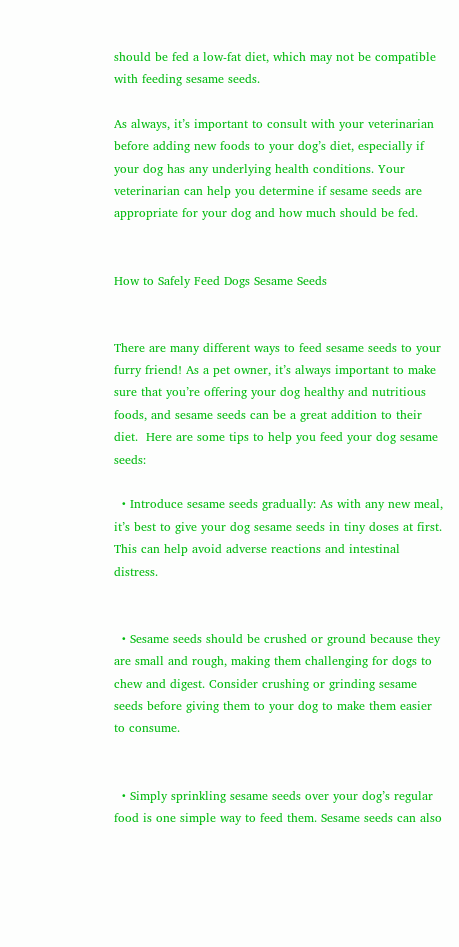should be fed a low-fat diet, which may not be compatible with feeding sesame seeds.

As always, it’s important to consult with your veterinarian before adding new foods to your dog’s diet, especially if your dog has any underlying health conditions. Your veterinarian can help you determine if sesame seeds are appropriate for your dog and how much should be fed.


How to Safely Feed Dogs Sesame Seeds


There are many different ways to feed sesame seeds to your furry friend! As a pet owner, it’s always important to make sure that you’re offering your dog healthy and nutritious foods, and sesame seeds can be a great addition to their diet.  Here are some tips to help you feed your dog sesame seeds:

  • Introduce sesame seeds gradually: As with any new meal, it’s best to give your dog sesame seeds in tiny doses at first. This can help avoid adverse reactions and intestinal distress.


  • Sesame seeds should be crushed or ground because they are small and rough, making them challenging for dogs to chew and digest. Consider crushing or grinding sesame seeds before giving them to your dog to make them easier to consume.


  • Simply sprinkling sesame seeds over your dog’s regular food is one simple way to feed them. Sesame seeds can also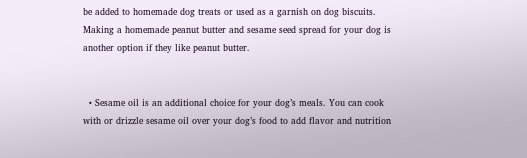be added to homemade dog treats or used as a garnish on dog biscuits. Making a homemade peanut butter and sesame seed spread for your dog is another option if they like peanut butter.


  • Sesame oil is an additional choice for your dog’s meals. You can cook with or drizzle sesame oil over your dog’s food to add flavor and nutrition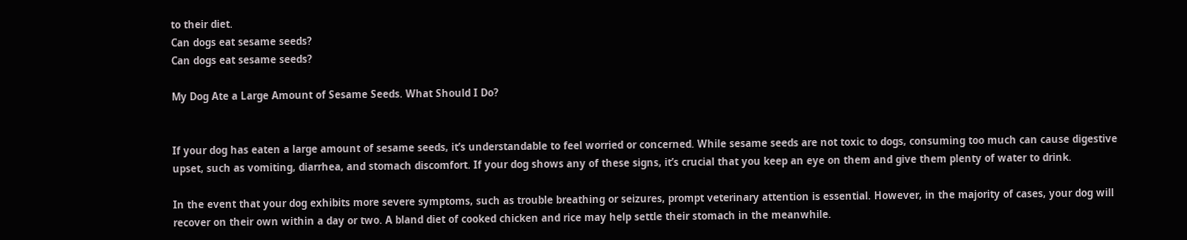to their diet.
Can dogs eat sesame seeds?
Can dogs eat sesame seeds?

My Dog Ate a Large Amount of Sesame Seeds. What Should I Do?


If your dog has eaten a large amount of sesame seeds, it’s understandable to feel worried or concerned. While sesame seeds are not toxic to dogs, consuming too much can cause digestive upset, such as vomiting, diarrhea, and stomach discomfort. If your dog shows any of these signs, it’s crucial that you keep an eye on them and give them plenty of water to drink.

In the event that your dog exhibits more severe symptoms, such as trouble breathing or seizures, prompt veterinary attention is essential. However, in the majority of cases, your dog will recover on their own within a day or two. A bland diet of cooked chicken and rice may help settle their stomach in the meanwhile.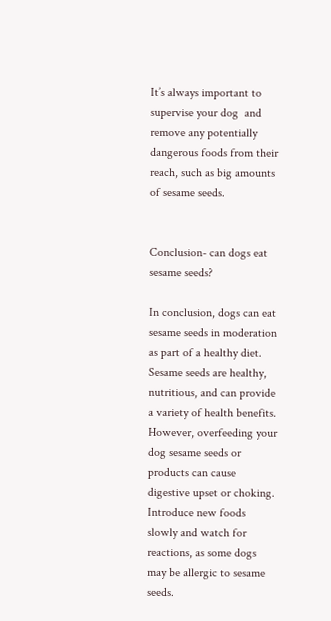It’s always important to supervise your dog  and remove any potentially dangerous foods from their reach, such as big amounts of sesame seeds.


Conclusion- can dogs eat sesame seeds?

In conclusion, dogs can eat sesame seeds in moderation as part of a healthy diet. Sesame seeds are healthy, nutritious, and can provide a variety of health benefits. However, overfeeding your dog sesame seeds or products can cause digestive upset or choking. Introduce new foods slowly and watch for reactions, as some dogs may be allergic to sesame seeds.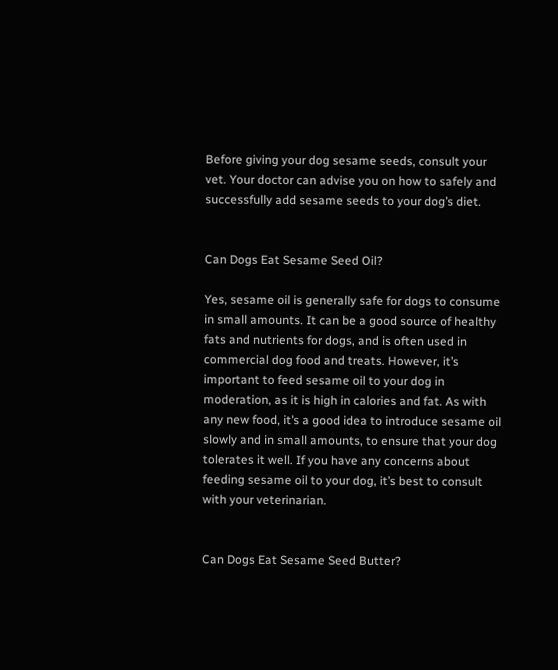Before giving your dog sesame seeds, consult your vet. Your doctor can advise you on how to safely and successfully add sesame seeds to your dog’s diet.


Can Dogs Eat Sesame Seed Oil?

Yes, sesame oil is generally safe for dogs to consume in small amounts. It can be a good source of healthy fats and nutrients for dogs, and is often used in commercial dog food and treats. However, it’s important to feed sesame oil to your dog in moderation, as it is high in calories and fat. As with any new food, it’s a good idea to introduce sesame oil slowly and in small amounts, to ensure that your dog tolerates it well. If you have any concerns about feeding sesame oil to your dog, it’s best to consult with your veterinarian.


Can Dogs Eat Sesame Seed Butter?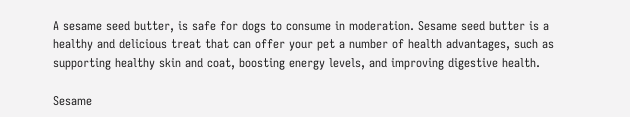A sesame seed butter, is safe for dogs to consume in moderation. Sesame seed butter is a healthy and delicious treat that can offer your pet a number of health advantages, such as supporting healthy skin and coat, boosting energy levels, and improving digestive health.

Sesame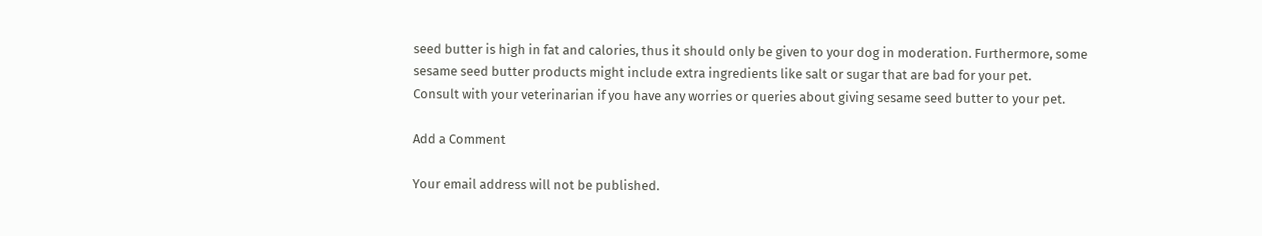seed butter is high in fat and calories, thus it should only be given to your dog in moderation. Furthermore, some sesame seed butter products might include extra ingredients like salt or sugar that are bad for your pet.
Consult with your veterinarian if you have any worries or queries about giving sesame seed butter to your pet.

Add a Comment

Your email address will not be published.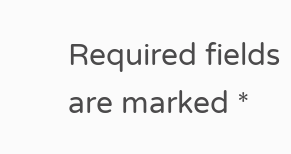Required fields are marked *